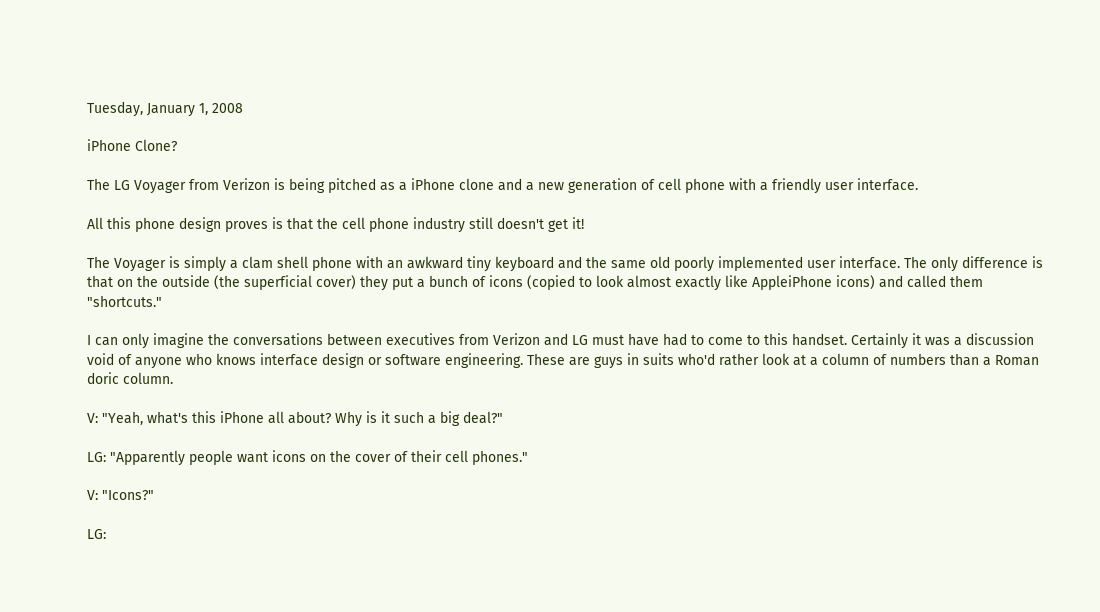Tuesday, January 1, 2008

iPhone Clone?

The LG Voyager from Verizon is being pitched as a iPhone clone and a new generation of cell phone with a friendly user interface.

All this phone design proves is that the cell phone industry still doesn't get it!

The Voyager is simply a clam shell phone with an awkward tiny keyboard and the same old poorly implemented user interface. The only difference is that on the outside (the superficial cover) they put a bunch of icons (copied to look almost exactly like AppleiPhone icons) and called them "shortcuts."

I can only imagine the conversations between executives from Verizon and LG must have had to come to this handset. Certainly it was a discussion void of anyone who knows interface design or software engineering. These are guys in suits who'd rather look at a column of numbers than a Roman doric column.

V: "Yeah, what's this iPhone all about? Why is it such a big deal?"

LG: "Apparently people want icons on the cover of their cell phones."

V: "Icons?"

LG: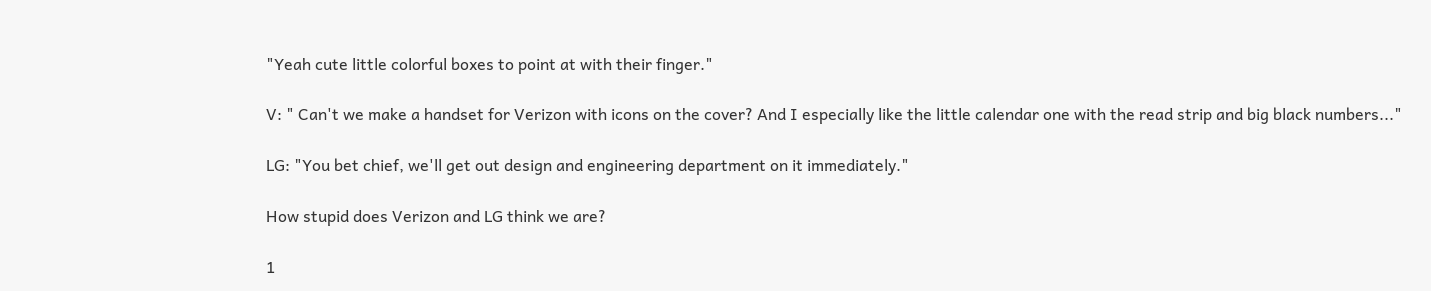"Yeah cute little colorful boxes to point at with their finger."

V: " Can't we make a handset for Verizon with icons on the cover? And I especially like the little calendar one with the read strip and big black numbers..."

LG: "You bet chief, we'll get out design and engineering department on it immediately."

How stupid does Verizon and LG think we are?

1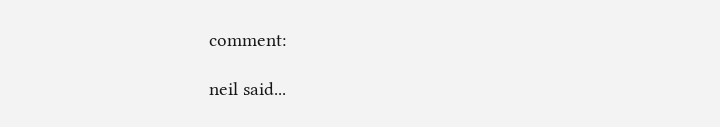comment:

neil said...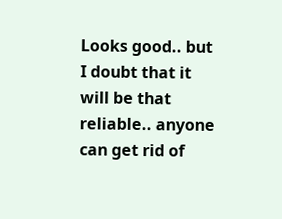Looks good.. but I doubt that it will be that reliable.. anyone can get rid of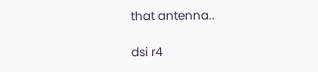that antenna..

dsi r4